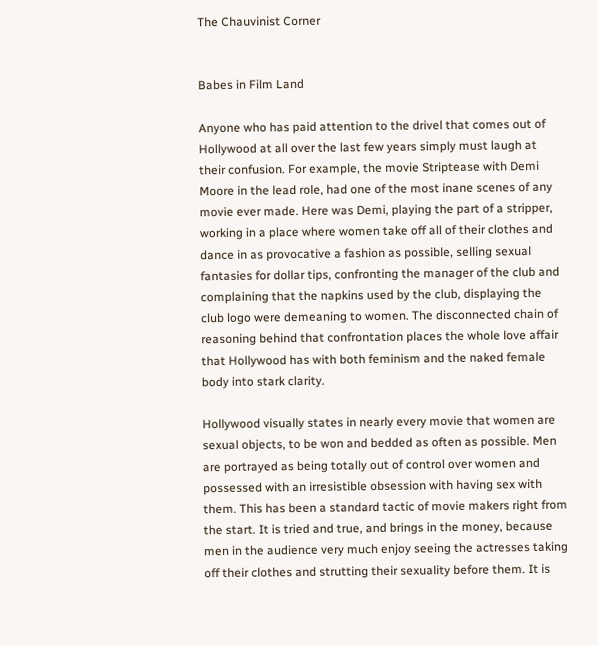The Chauvinist Corner


Babes in Film Land

Anyone who has paid attention to the drivel that comes out of Hollywood at all over the last few years simply must laugh at their confusion. For example, the movie Striptease with Demi Moore in the lead role, had one of the most inane scenes of any movie ever made. Here was Demi, playing the part of a stripper, working in a place where women take off all of their clothes and dance in as provocative a fashion as possible, selling sexual fantasies for dollar tips, confronting the manager of the club and complaining that the napkins used by the club, displaying the club logo were demeaning to women. The disconnected chain of reasoning behind that confrontation places the whole love affair that Hollywood has with both feminism and the naked female body into stark clarity.

Hollywood visually states in nearly every movie that women are sexual objects, to be won and bedded as often as possible. Men are portrayed as being totally out of control over women and possessed with an irresistible obsession with having sex with them. This has been a standard tactic of movie makers right from the start. It is tried and true, and brings in the money, because men in the audience very much enjoy seeing the actresses taking off their clothes and strutting their sexuality before them. It is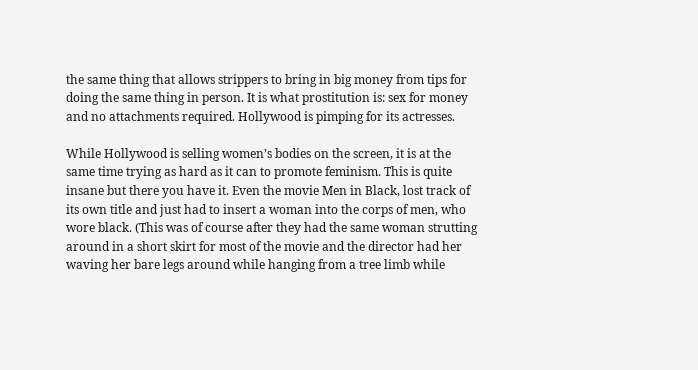the same thing that allows strippers to bring in big money from tips for doing the same thing in person. It is what prostitution is: sex for money and no attachments required. Hollywood is pimping for its actresses.

While Hollywood is selling women’s bodies on the screen, it is at the same time trying as hard as it can to promote feminism. This is quite insane but there you have it. Even the movie Men in Black, lost track of its own title and just had to insert a woman into the corps of men, who wore black. (This was of course after they had the same woman strutting around in a short skirt for most of the movie and the director had her waving her bare legs around while hanging from a tree limb while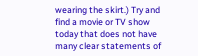wearing the skirt.) Try and find a movie or TV show today that does not have many clear statements of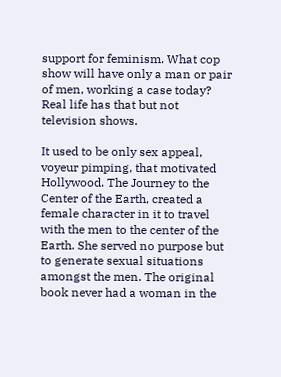support for feminism. What cop show will have only a man or pair of men, working a case today? Real life has that but not television shows.

It used to be only sex appeal, voyeur pimping, that motivated Hollywood. The Journey to the Center of the Earth, created a female character in it to travel with the men to the center of the Earth. She served no purpose but to generate sexual situations amongst the men. The original book never had a woman in the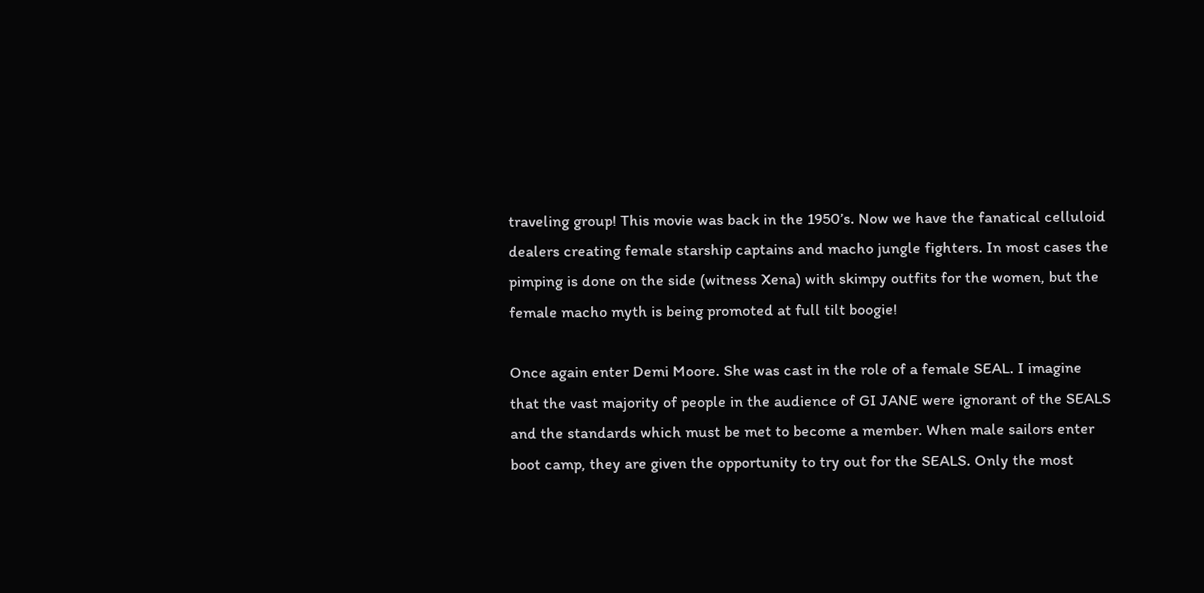traveling group! This movie was back in the 1950’s. Now we have the fanatical celluloid dealers creating female starship captains and macho jungle fighters. In most cases the pimping is done on the side (witness Xena) with skimpy outfits for the women, but the female macho myth is being promoted at full tilt boogie!

Once again enter Demi Moore. She was cast in the role of a female SEAL. I imagine that the vast majority of people in the audience of GI JANE were ignorant of the SEALS and the standards which must be met to become a member. When male sailors enter boot camp, they are given the opportunity to try out for the SEALS. Only the most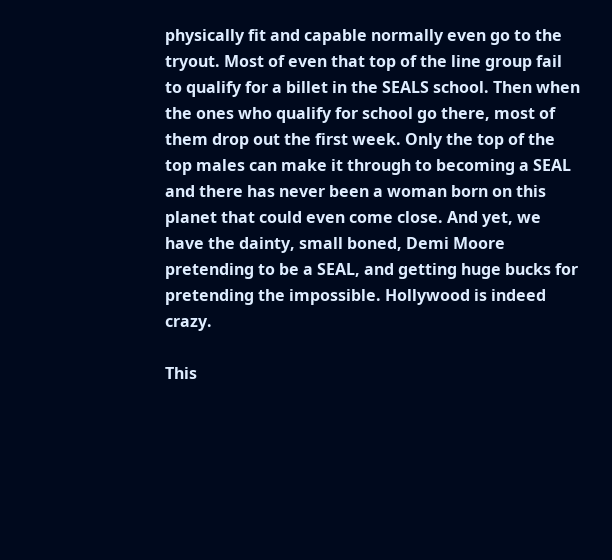physically fit and capable normally even go to the tryout. Most of even that top of the line group fail to qualify for a billet in the SEALS school. Then when the ones who qualify for school go there, most of them drop out the first week. Only the top of the top males can make it through to becoming a SEAL and there has never been a woman born on this planet that could even come close. And yet, we have the dainty, small boned, Demi Moore pretending to be a SEAL, and getting huge bucks for pretending the impossible. Hollywood is indeed crazy.

This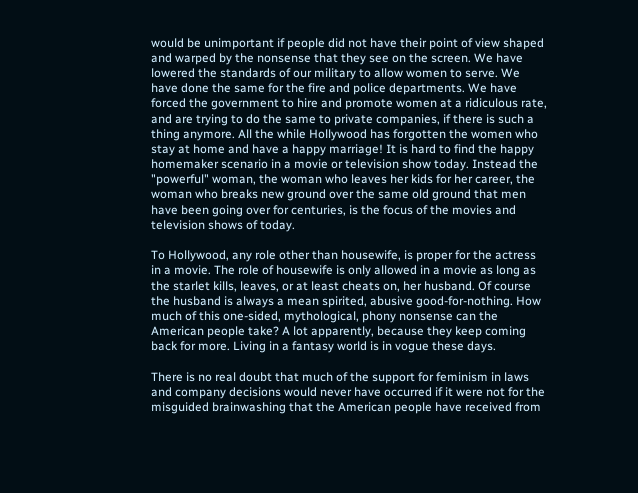would be unimportant if people did not have their point of view shaped and warped by the nonsense that they see on the screen. We have lowered the standards of our military to allow women to serve. We have done the same for the fire and police departments. We have forced the government to hire and promote women at a ridiculous rate, and are trying to do the same to private companies, if there is such a thing anymore. All the while Hollywood has forgotten the women who stay at home and have a happy marriage! It is hard to find the happy homemaker scenario in a movie or television show today. Instead the "powerful" woman, the woman who leaves her kids for her career, the woman who breaks new ground over the same old ground that men have been going over for centuries, is the focus of the movies and television shows of today.

To Hollywood, any role other than housewife, is proper for the actress in a movie. The role of housewife is only allowed in a movie as long as the starlet kills, leaves, or at least cheats on, her husband. Of course the husband is always a mean spirited, abusive good-for-nothing. How much of this one-sided, mythological, phony nonsense can the American people take? A lot apparently, because they keep coming back for more. Living in a fantasy world is in vogue these days.

There is no real doubt that much of the support for feminism in laws and company decisions would never have occurred if it were not for the misguided brainwashing that the American people have received from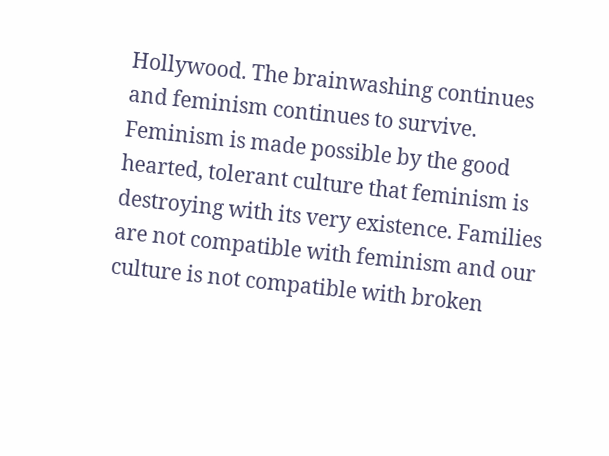Hollywood. The brainwashing continues and feminism continues to survive. Feminism is made possible by the good hearted, tolerant culture that feminism is destroying with its very existence. Families are not compatible with feminism and our culture is not compatible with broken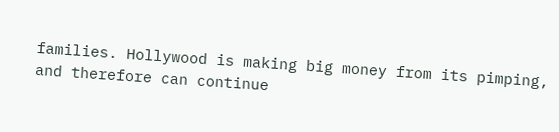families. Hollywood is making big money from its pimping, and therefore can continue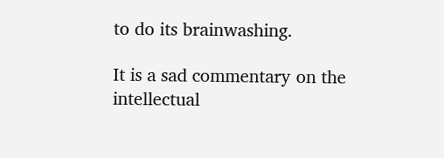to do its brainwashing.

It is a sad commentary on the intellectual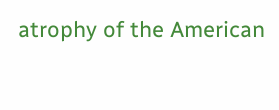atrophy of the American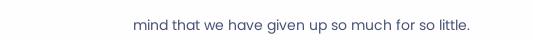mind that we have given up so much for so little.